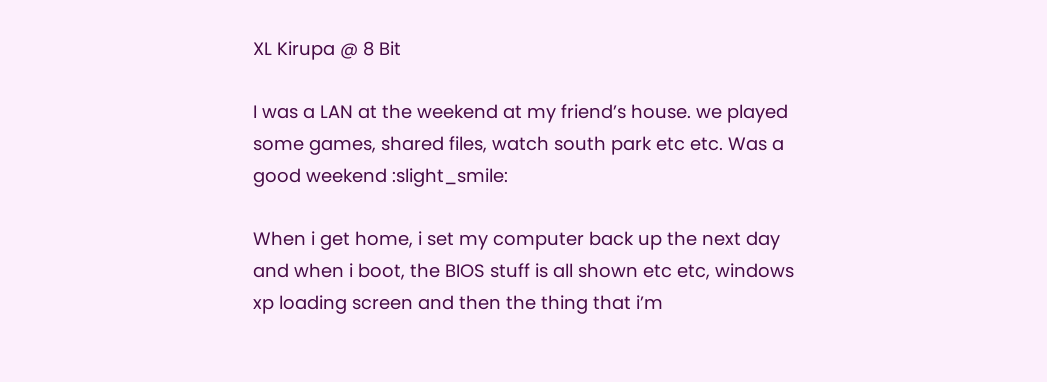XL Kirupa @ 8 Bit

I was a LAN at the weekend at my friend’s house. we played some games, shared files, watch south park etc etc. Was a good weekend :slight_smile:

When i get home, i set my computer back up the next day and when i boot, the BIOS stuff is all shown etc etc, windows xp loading screen and then the thing that i’m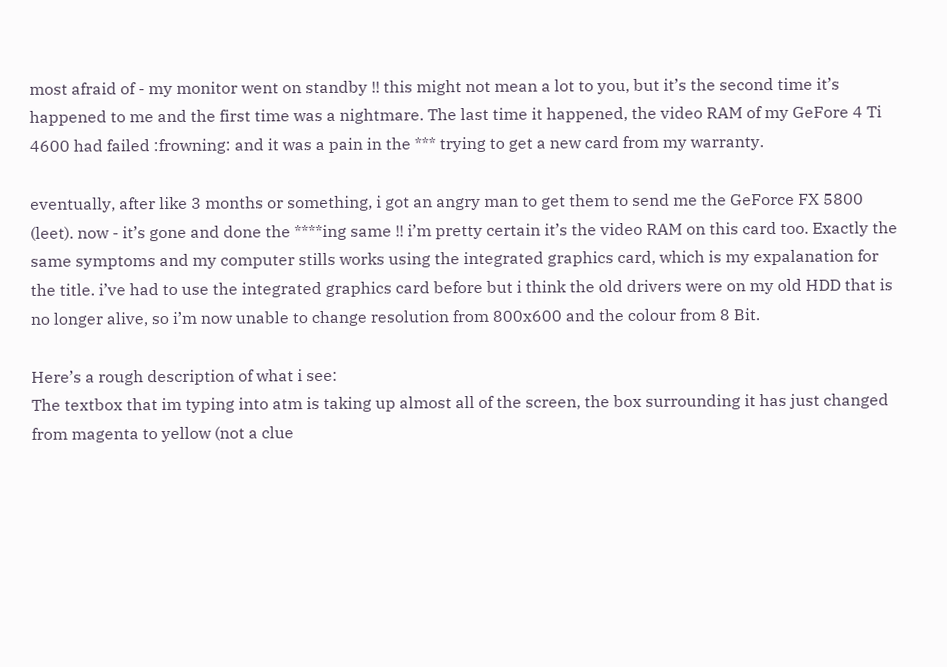most afraid of - my monitor went on standby !! this might not mean a lot to you, but it’s the second time it’s happened to me and the first time was a nightmare. The last time it happened, the video RAM of my GeFore 4 Ti 4600 had failed :frowning: and it was a pain in the *** trying to get a new card from my warranty.

eventually, after like 3 months or something, i got an angry man to get them to send me the GeForce FX 5800 (leet). now - it’s gone and done the ****ing same !! i’m pretty certain it’s the video RAM on this card too. Exactly the same symptoms and my computer stills works using the integrated graphics card, which is my expalanation for the title. i’ve had to use the integrated graphics card before but i think the old drivers were on my old HDD that is no longer alive, so i’m now unable to change resolution from 800x600 and the colour from 8 Bit.

Here’s a rough description of what i see:
The textbox that im typing into atm is taking up almost all of the screen, the box surrounding it has just changed from magenta to yellow (not a clue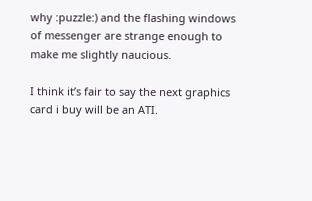why :puzzle:) and the flashing windows of messenger are strange enough to make me slightly naucious.

I think it’s fair to say the next graphics card i buy will be an ATI.